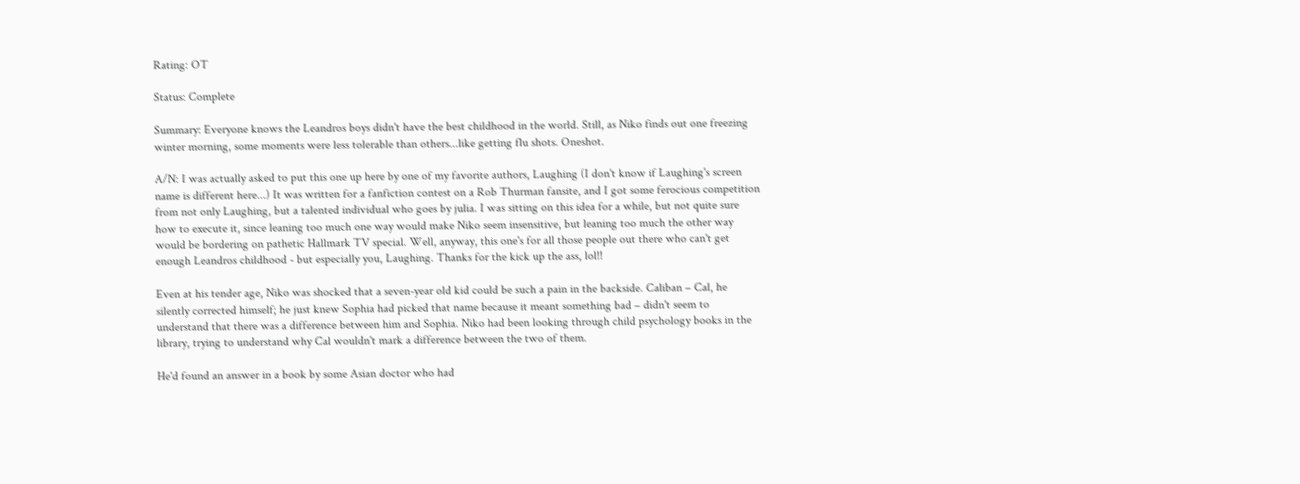Rating: OT

Status: Complete

Summary: Everyone knows the Leandros boys didn't have the best childhood in the world. Still, as Niko finds out one freezing winter morning, some moments were less tolerable than others...like getting flu shots. Oneshot.

A/N: I was actually asked to put this one up here by one of my favorite authors, Laughing (I don't know if Laughing's screen name is different here...) It was written for a fanfiction contest on a Rob Thurman fansite, and I got some ferocious competition from not only Laughing, but a talented individual who goes by julia. I was sitting on this idea for a while, but not quite sure how to execute it, since leaning too much one way would make Niko seem insensitive, but leaning too much the other way would be bordering on pathetic Hallmark TV special. Well, anyway, this one's for all those people out there who can't get enough Leandros childhood - but especially you, Laughing. Thanks for the kick up the ass, lol!!

Even at his tender age, Niko was shocked that a seven-year old kid could be such a pain in the backside. Caliban – Cal, he silently corrected himself; he just knew Sophia had picked that name because it meant something bad – didn't seem to understand that there was a difference between him and Sophia. Niko had been looking through child psychology books in the library, trying to understand why Cal wouldn't mark a difference between the two of them.

He'd found an answer in a book by some Asian doctor who had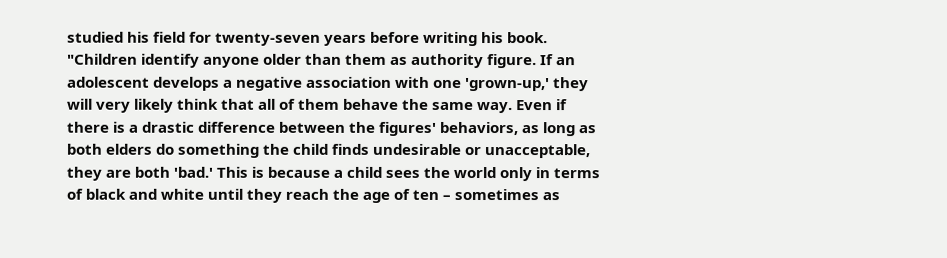studied his field for twenty-seven years before writing his book. "Children identify anyone older than them as authority figure. If an adolescent develops a negative association with one 'grown-up,' they will very likely think that all of them behave the same way. Even if there is a drastic difference between the figures' behaviors, as long as both elders do something the child finds undesirable or unacceptable, they are both 'bad.' This is because a child sees the world only in terms of black and white until they reach the age of ten – sometimes as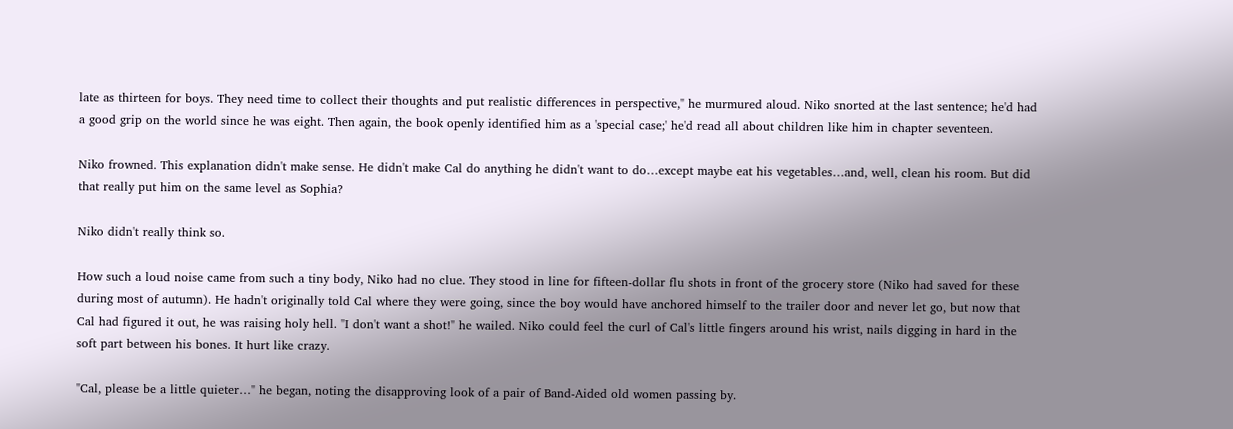late as thirteen for boys. They need time to collect their thoughts and put realistic differences in perspective," he murmured aloud. Niko snorted at the last sentence; he'd had a good grip on the world since he was eight. Then again, the book openly identified him as a 'special case;' he'd read all about children like him in chapter seventeen.

Niko frowned. This explanation didn't make sense. He didn't make Cal do anything he didn't want to do…except maybe eat his vegetables…and, well, clean his room. But did that really put him on the same level as Sophia?

Niko didn't really think so.

How such a loud noise came from such a tiny body, Niko had no clue. They stood in line for fifteen-dollar flu shots in front of the grocery store (Niko had saved for these during most of autumn). He hadn't originally told Cal where they were going, since the boy would have anchored himself to the trailer door and never let go, but now that Cal had figured it out, he was raising holy hell. "I don't want a shot!" he wailed. Niko could feel the curl of Cal's little fingers around his wrist, nails digging in hard in the soft part between his bones. It hurt like crazy.

"Cal, please be a little quieter…" he began, noting the disapproving look of a pair of Band-Aided old women passing by.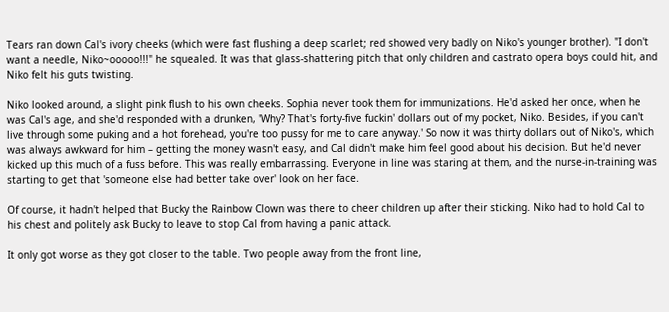Tears ran down Cal's ivory cheeks (which were fast flushing a deep scarlet; red showed very badly on Niko's younger brother). "I don't want a needle, Niko~ooooo!!!" he squealed. It was that glass-shattering pitch that only children and castrato opera boys could hit, and Niko felt his guts twisting.

Niko looked around, a slight pink flush to his own cheeks. Sophia never took them for immunizations. He'd asked her once, when he was Cal's age, and she'd responded with a drunken, 'Why? That's forty-five fuckin' dollars out of my pocket, Niko. Besides, if you can't live through some puking and a hot forehead, you're too pussy for me to care anyway.' So now it was thirty dollars out of Niko's, which was always awkward for him – getting the money wasn't easy, and Cal didn't make him feel good about his decision. But he'd never kicked up this much of a fuss before. This was really embarrassing. Everyone in line was staring at them, and the nurse-in-training was starting to get that 'someone else had better take over' look on her face.

Of course, it hadn't helped that Bucky the Rainbow Clown was there to cheer children up after their sticking. Niko had to hold Cal to his chest and politely ask Bucky to leave to stop Cal from having a panic attack.

It only got worse as they got closer to the table. Two people away from the front line,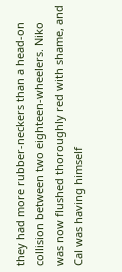they had more rubber-neckers than a head-on collision between two eighteen-wheelers. Niko was now flushed thoroughly red with shame, and Cal was having himself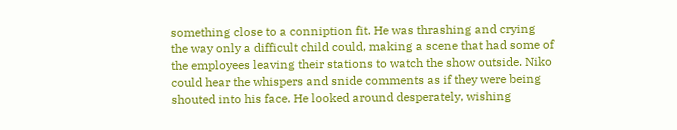something close to a conniption fit. He was thrashing and crying the way only a difficult child could, making a scene that had some of the employees leaving their stations to watch the show outside. Niko could hear the whispers and snide comments as if they were being shouted into his face. He looked around desperately, wishing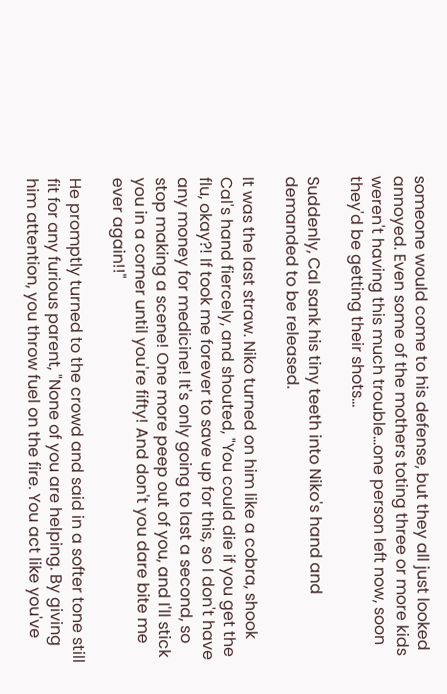someone would come to his defense, but they all just looked annoyed. Even some of the mothers toting three or more kids weren't having this much trouble…one person left now, soon they'd be getting their shots…

Suddenly, Cal sank his tiny teeth into Niko's hand and demanded to be released.

It was the last straw. Niko turned on him like a cobra, shook Cal's hand fiercely, and shouted, "You could die if you get the flu, okay?! If took me forever to save up for this, so I don't have any money for medicine! It's only going to last a second, so stop making a scene! One more peep out of you, and I'll stick you in a corner until you're fifty! And don't you dare bite me ever again!!"

He promptly turned to the crowd and said in a softer tone still fit for any furious parent, "None of you are helping. By giving him attention, you throw fuel on the fire. You act like you've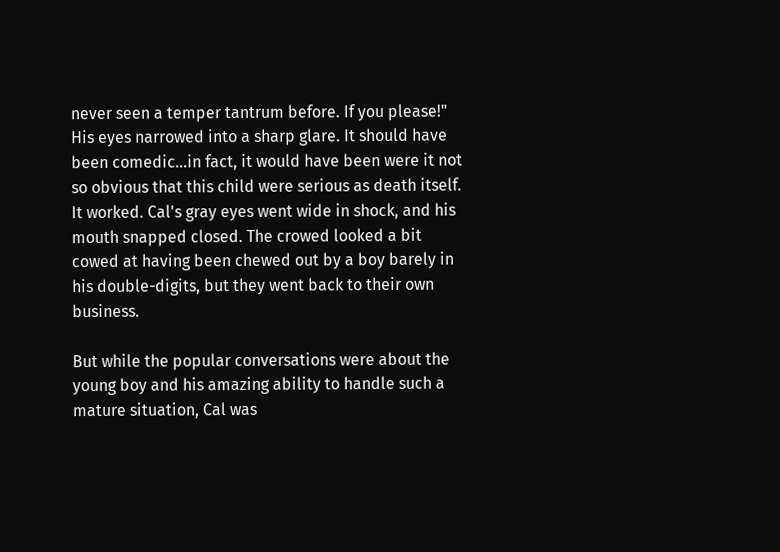never seen a temper tantrum before. If you please!" His eyes narrowed into a sharp glare. It should have been comedic…in fact, it would have been were it not so obvious that this child were serious as death itself. It worked. Cal's gray eyes went wide in shock, and his mouth snapped closed. The crowed looked a bit cowed at having been chewed out by a boy barely in his double-digits, but they went back to their own business.

But while the popular conversations were about the young boy and his amazing ability to handle such a mature situation, Cal was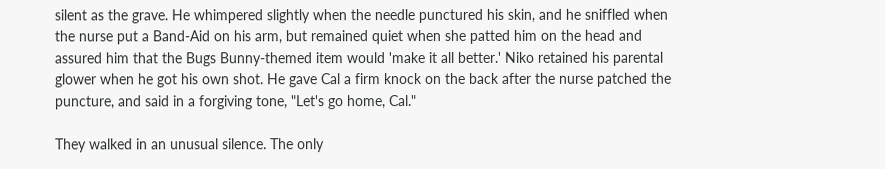silent as the grave. He whimpered slightly when the needle punctured his skin, and he sniffled when the nurse put a Band-Aid on his arm, but remained quiet when she patted him on the head and assured him that the Bugs Bunny-themed item would 'make it all better.' Niko retained his parental glower when he got his own shot. He gave Cal a firm knock on the back after the nurse patched the puncture, and said in a forgiving tone, "Let's go home, Cal."

They walked in an unusual silence. The only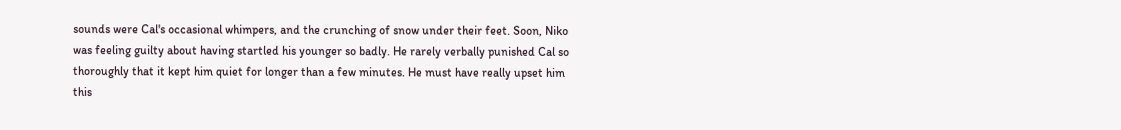sounds were Cal's occasional whimpers, and the crunching of snow under their feet. Soon, Niko was feeling guilty about having startled his younger so badly. He rarely verbally punished Cal so thoroughly that it kept him quiet for longer than a few minutes. He must have really upset him this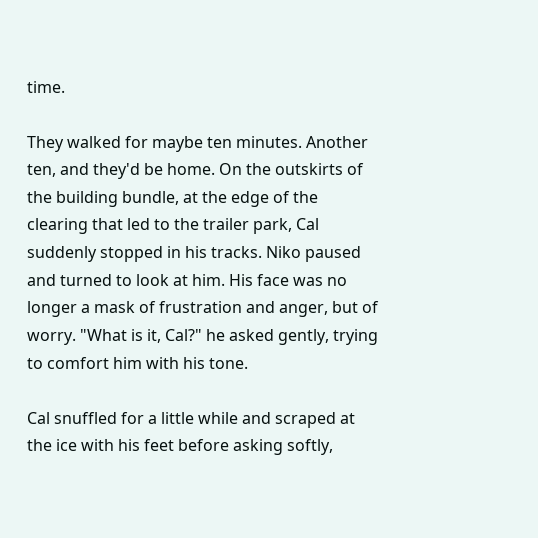time.

They walked for maybe ten minutes. Another ten, and they'd be home. On the outskirts of the building bundle, at the edge of the clearing that led to the trailer park, Cal suddenly stopped in his tracks. Niko paused and turned to look at him. His face was no longer a mask of frustration and anger, but of worry. "What is it, Cal?" he asked gently, trying to comfort him with his tone.

Cal snuffled for a little while and scraped at the ice with his feet before asking softly,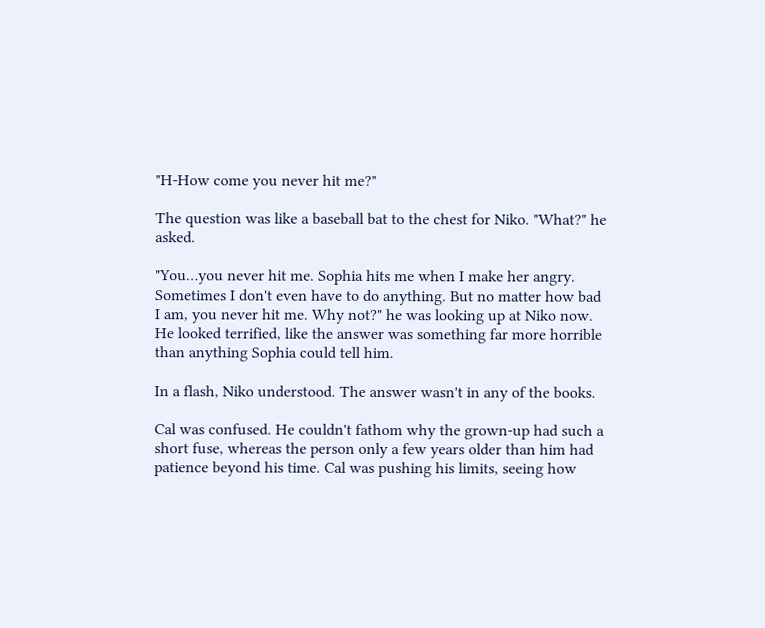"H-How come you never hit me?"

The question was like a baseball bat to the chest for Niko. "What?" he asked.

"You…you never hit me. Sophia hits me when I make her angry. Sometimes I don't even have to do anything. But no matter how bad I am, you never hit me. Why not?" he was looking up at Niko now. He looked terrified, like the answer was something far more horrible than anything Sophia could tell him.

In a flash, Niko understood. The answer wasn't in any of the books.

Cal was confused. He couldn't fathom why the grown-up had such a short fuse, whereas the person only a few years older than him had patience beyond his time. Cal was pushing his limits, seeing how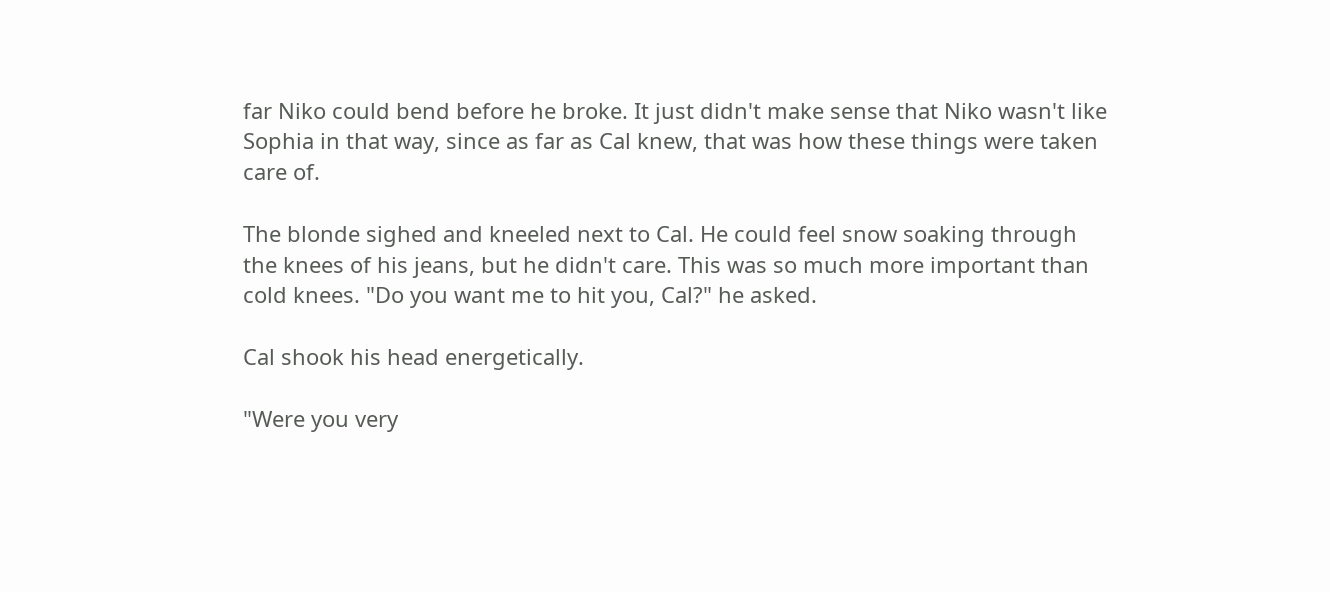far Niko could bend before he broke. It just didn't make sense that Niko wasn't like Sophia in that way, since as far as Cal knew, that was how these things were taken care of.

The blonde sighed and kneeled next to Cal. He could feel snow soaking through the knees of his jeans, but he didn't care. This was so much more important than cold knees. "Do you want me to hit you, Cal?" he asked.

Cal shook his head energetically.

"Were you very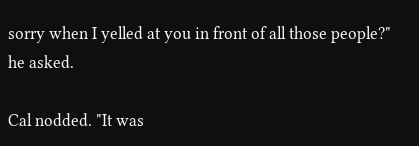sorry when I yelled at you in front of all those people?" he asked.

Cal nodded. "It was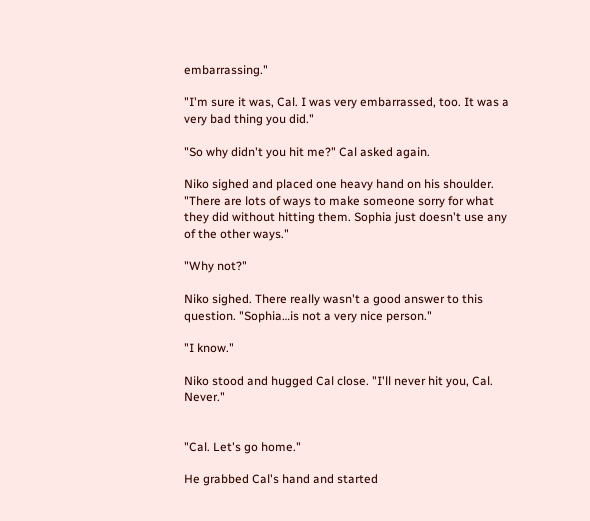embarrassing."

"I'm sure it was, Cal. I was very embarrassed, too. It was a very bad thing you did."

"So why didn't you hit me?" Cal asked again.

Niko sighed and placed one heavy hand on his shoulder. "There are lots of ways to make someone sorry for what they did without hitting them. Sophia just doesn't use any of the other ways."

"Why not?"

Niko sighed. There really wasn't a good answer to this question. "Sophia…is not a very nice person."

"I know."

Niko stood and hugged Cal close. "I'll never hit you, Cal. Never."


"Cal. Let's go home."

He grabbed Cal's hand and started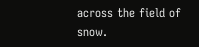across the field of snow.